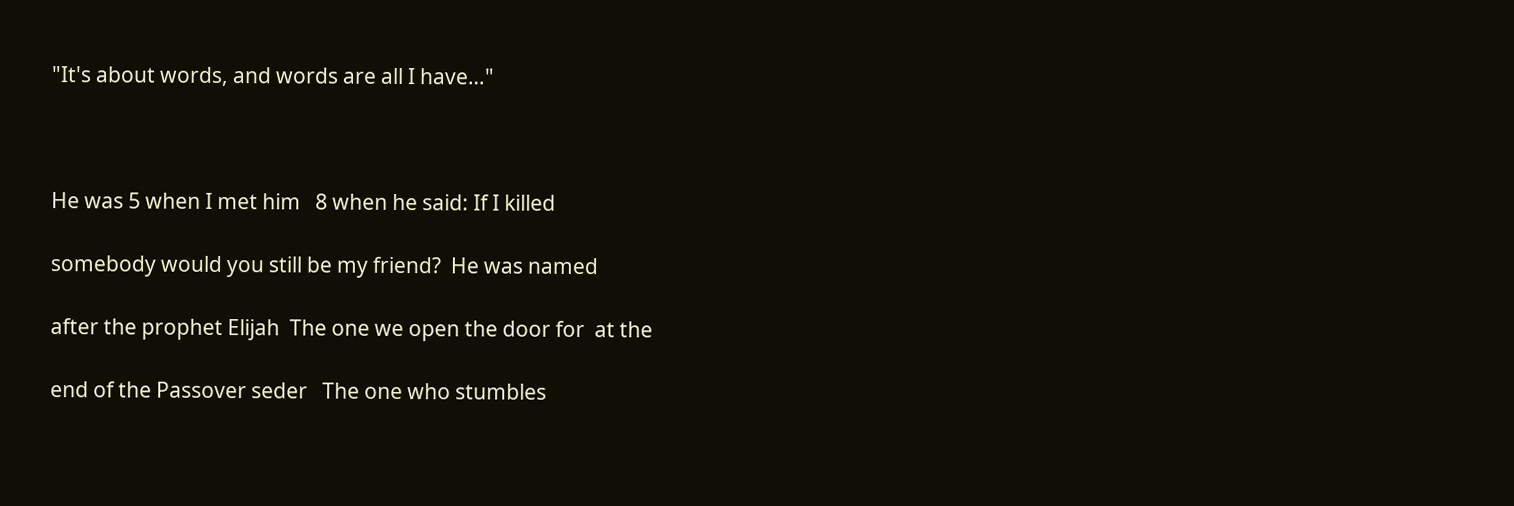"It's about words, and words are all I have…"



He was 5 when I met him   8 when he said: If I killed

somebody would you still be my friend?  He was named

after the prophet Elijah  The one we open the door for  at the

end of the Passover seder   The one who stumbles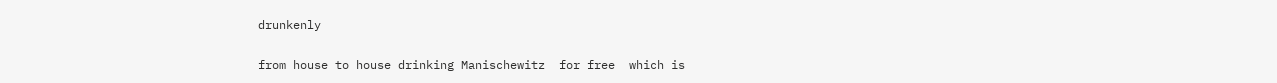drunkenly

from house to house drinking Manischewitz  for free  which is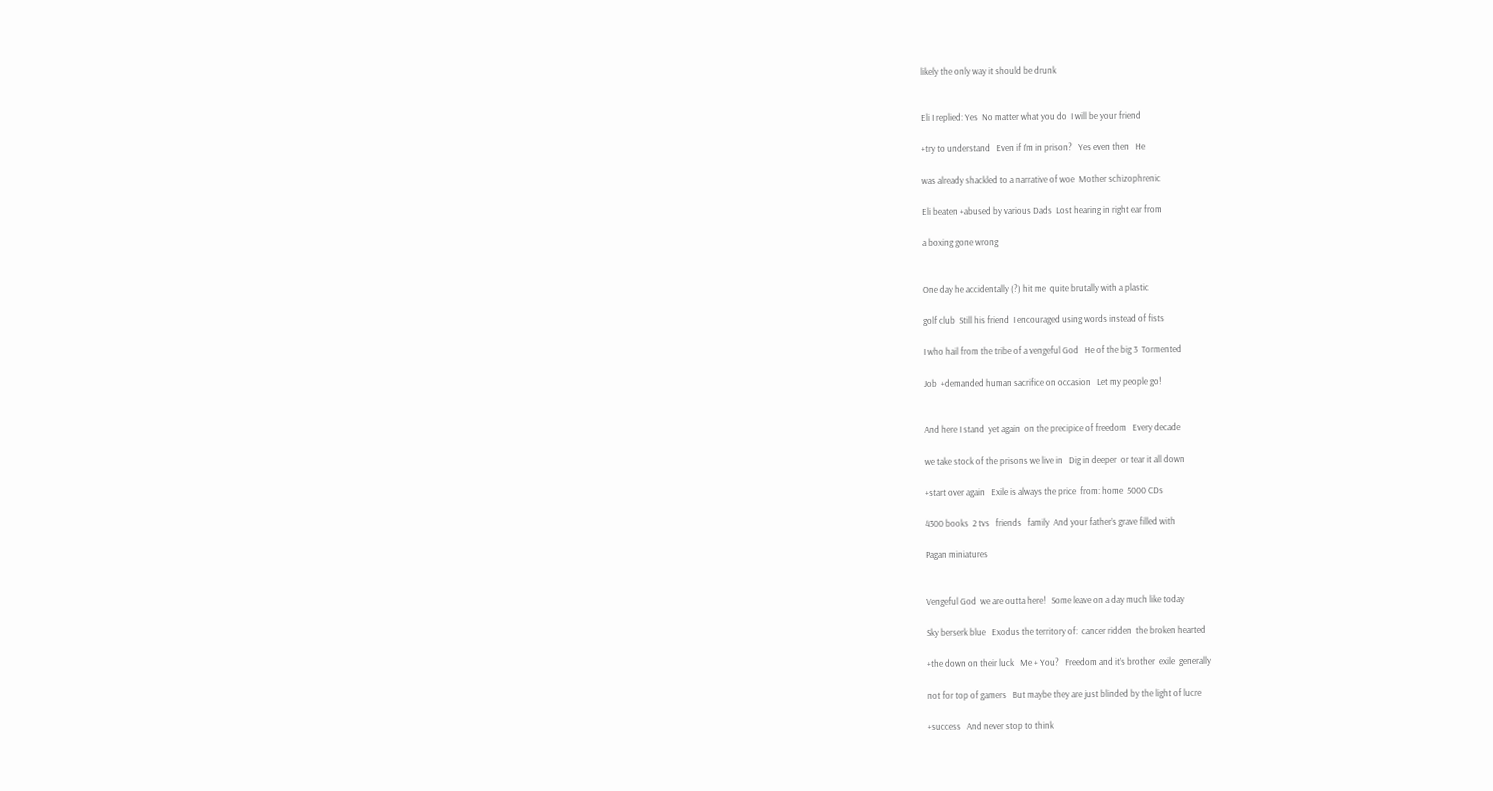likely the only way it should be drunk


Eli I replied: Yes  No matter what you do  I will be your friend

+try to understand   Even if I’m in prison?   Yes even then   He

was already shackled to a narrative of woe  Mother schizophrenic

Eli beaten +abused by various Dads  Lost hearing in right ear from

a boxing gone wrong


One day he accidentally (?) hit me  quite brutally with a plastic

golf club  Still his friend  I encouraged using words instead of fists

I who hail from the tribe of a vengeful God   He of the big 3  Tormented

Job  +demanded human sacrifice on occasion   Let my people go!


And here I stand  yet again  on the precipice of freedom   Every decade

we take stock of the prisons we live in   Dig in deeper  or tear it all down

+start over again   Exile is always the price  from: home  5000 CDs

4300 books  2 tvs   friends   family  And your father’s grave filled with

Pagan miniatures


Vengeful God  we are outta here!   Some leave on a day much like today

Sky berserk blue   Exodus the territory of:  cancer ridden  the broken hearted

+the down on their luck   Me + You?   Freedom and it’s brother  exile  generally

not for top of gamers   But maybe they are just blinded by the light of lucre

+success   And never stop to think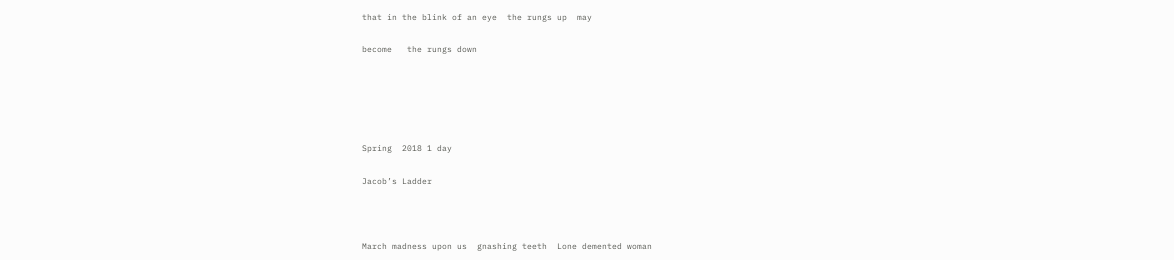that in the blink of an eye  the rungs up  may

become   the rungs down





Spring  2018 1 day

Jacob’s Ladder



March madness upon us  gnashing teeth  Lone demented woman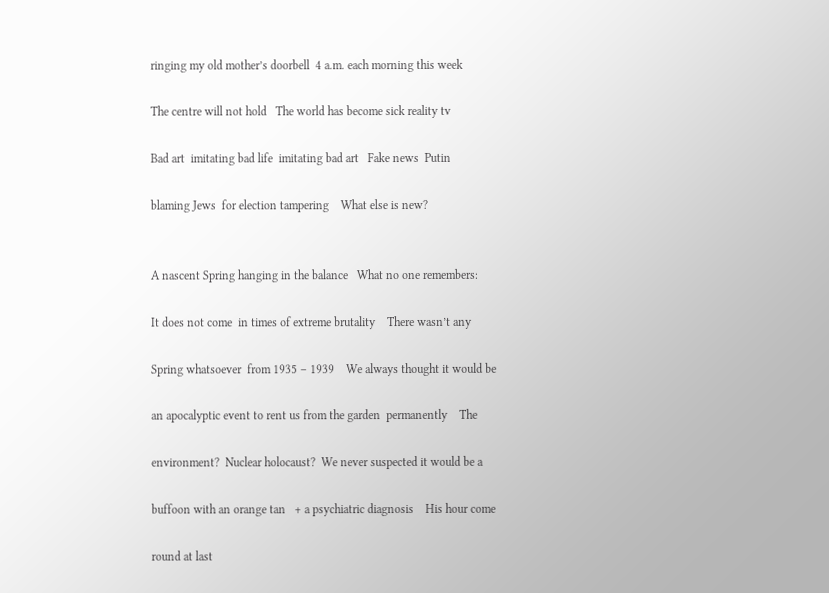ringing my old mother’s doorbell  4 a.m. each morning this week

The centre will not hold   The world has become sick reality tv

Bad art  imitating bad life  imitating bad art   Fake news  Putin

blaming Jews  for election tampering    What else is new?


A nascent Spring hanging in the balance   What no one remembers:

It does not come  in times of extreme brutality    There wasn’t any

Spring whatsoever  from 1935 – 1939    We always thought it would be

an apocalyptic event to rent us from the garden  permanently    The

environment?  Nuclear holocaust?  We never suspected it would be a

buffoon with an orange tan   + a psychiatric diagnosis    His hour come

round at last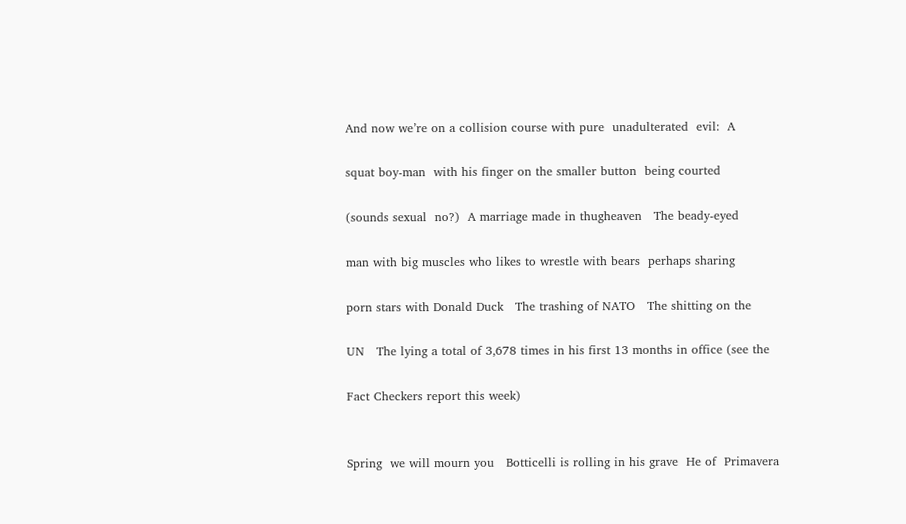And now we’re on a collision course with pure  unadulterated  evil:  A

squat boy-man  with his finger on the smaller button  being courted

(sounds sexual  no?)  A marriage made in thugheaven   The beady-eyed

man with big muscles who likes to wrestle with bears  perhaps sharing

porn stars with Donald Duck   The trashing of NATO   The shitting on the

UN   The lying a total of 3,678 times in his first 13 months in office (see the

Fact Checkers report this week)


Spring  we will mourn you   Botticelli is rolling in his grave  He of  Primavera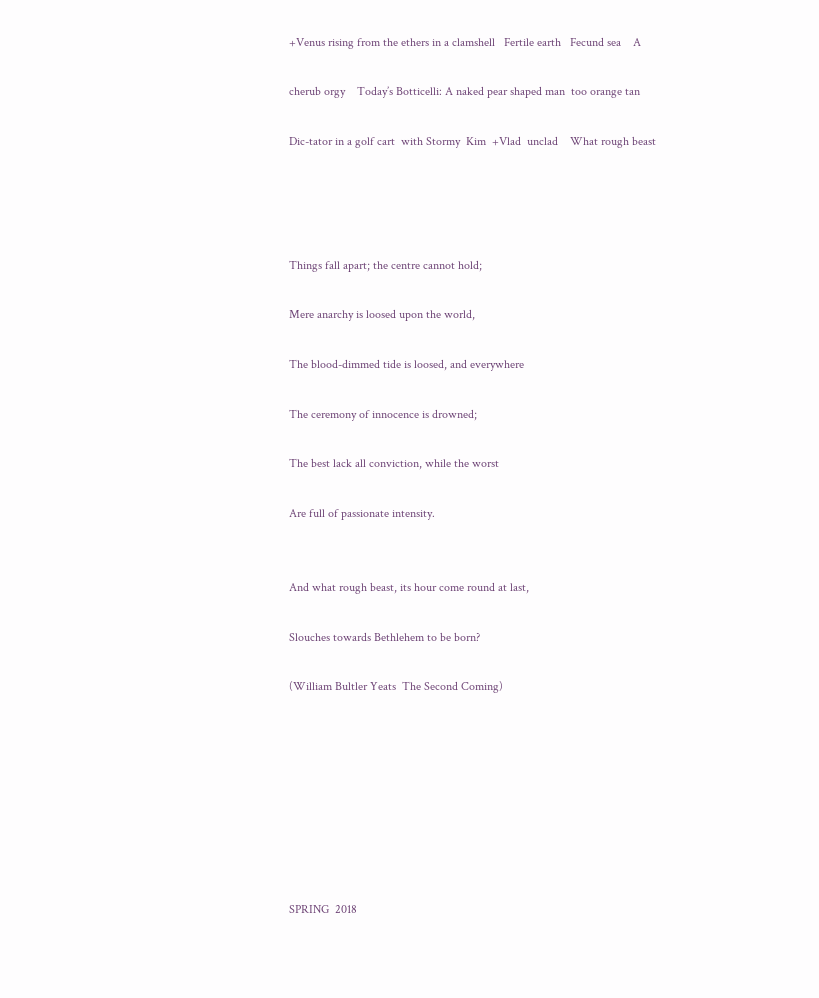+Venus rising from the ethers in a clamshell   Fertile earth   Fecund sea    A

cherub orgy    Today’s Botticelli: A naked pear shaped man  too orange tan

Dic-tator in a golf cart  with Stormy  Kim  +Vlad  unclad    What rough beast




Things fall apart; the centre cannot hold;

Mere anarchy is loosed upon the world,

The blood-dimmed tide is loosed, and everywhere

The ceremony of innocence is drowned;

The best lack all conviction, while the worst

Are full of passionate intensity.


And what rough beast, its hour come round at last,

Slouches towards Bethlehem to be born?

(William Bultler Yeats  The Second Coming)








SPRING  2018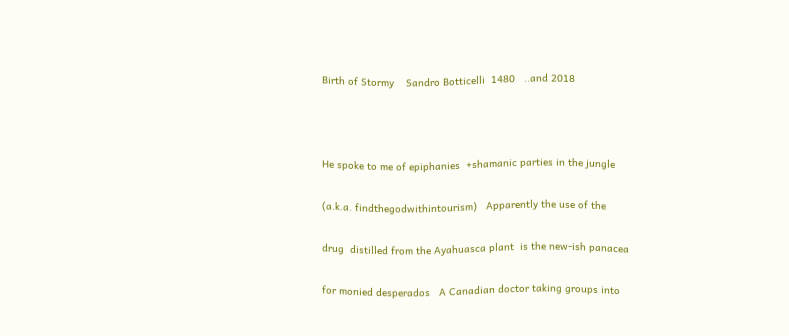Birth of Stormy    Sandro Botticelli  1480   ..and 2018



He spoke to me of epiphanies  +shamanic parties in the jungle

(a.k.a. findthegodwithintourism)   Apparently the use of the

drug  distilled from the Ayahuasca plant  is the new-ish panacea

for monied desperados   A Canadian doctor taking groups into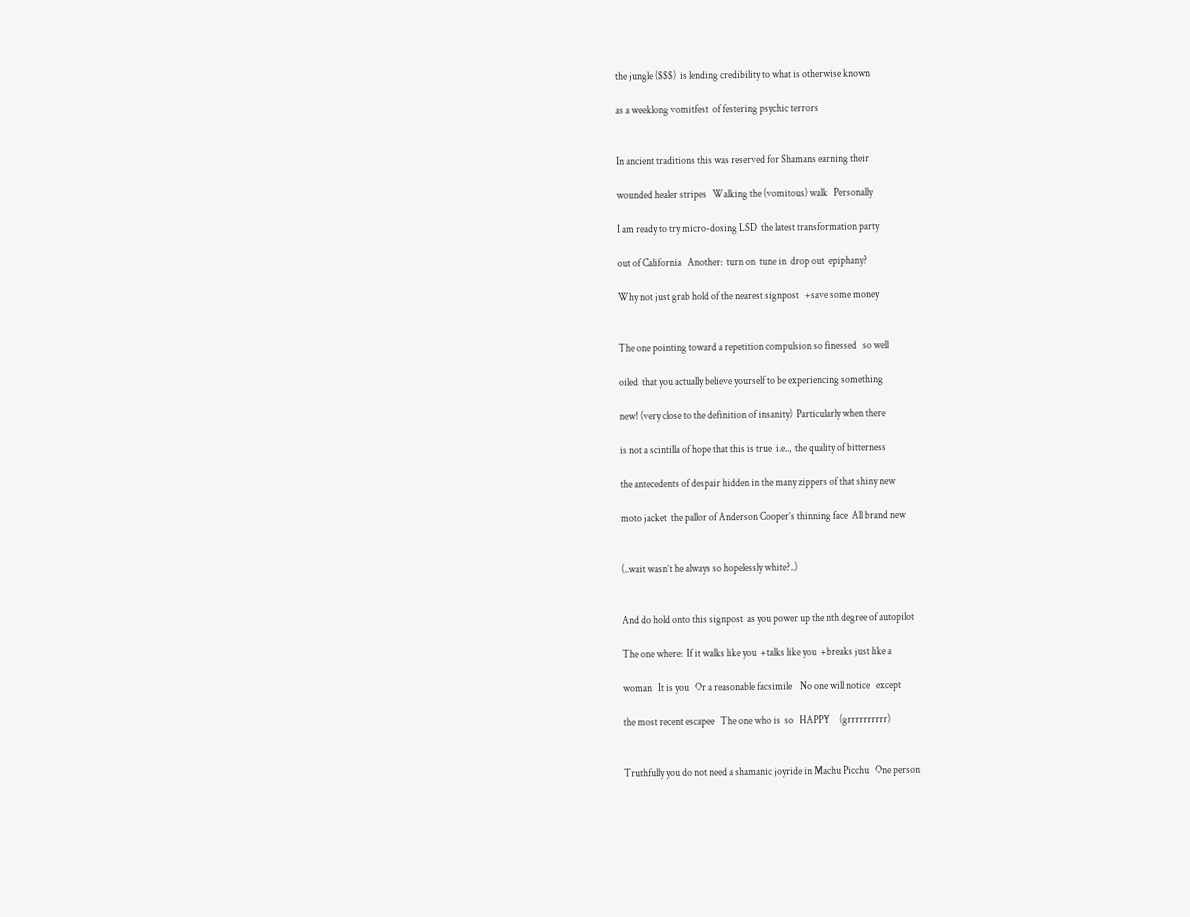the jungle ($$$)  is lending credibility to what is otherwise known

as a weeklong vomitfest  of festering psychic terrors


In ancient traditions this was reserved for Shamans earning their

wounded healer stripes   Walking the (vomitous) walk   Personally

I am ready to try micro-dosing LSD  the latest transformation party

out of California   Another:  turn on  tune in  drop out  epiphany?

Why not just grab hold of the nearest signpost   +save some money


The one pointing toward a repetition compulsion so finessed   so well

oiled  that you actually believe yourself to be experiencing something

new! (very close to the definition of insanity)  Particularly when there

is not a scintilla of hope that this is true  i.e..,  the quality of bitterness

the antecedents of despair hidden in the many zippers of that shiny new

moto jacket  the pallor of Anderson Cooper’s thinning face  All brand new


(..wait wasn’t he always so hopelessly white?..)


And do hold onto this signpost  as you power up the nth degree of autopilot

The one where:  If it walks like you  +talks like you  +breaks just like a

woman   It is you   Or a reasonable facsimile    No one will notice   except

the most recent escapee   The one who is  so   HAPPY     (grrrrrrrrrr)


Truthfully you do not need a shamanic joyride in Machu Picchu   One person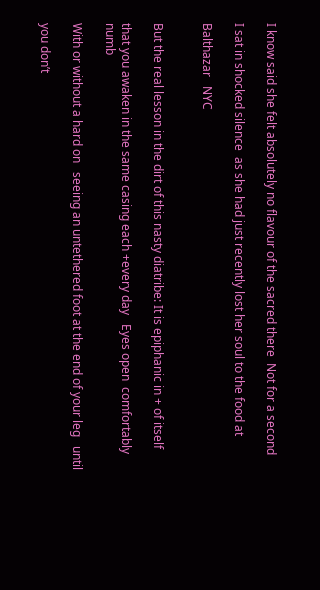I know said she felt absolutely no flavour of the sacred there  Not for a second

I sat in shocked silence  as she had just recently lost her soul to the food at

Balthazar   NYC


But the real lesson in the dirt of this nasty diatribe: It is epiphanic in + of itself

that you awaken in the same casing each +every day   Eyes open  comfortably numb

With or without a hard on   seeing an untethered foot at the end of your leg   until

you don’t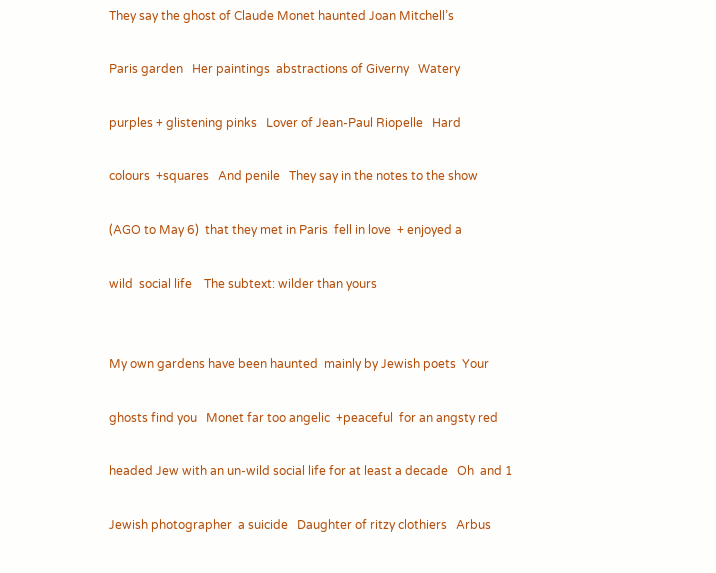They say the ghost of Claude Monet haunted Joan Mitchell’s

Paris garden   Her paintings  abstractions of Giverny   Watery

purples + glistening pinks   Lover of Jean-Paul Riopelle   Hard

colours  +squares   And penile   They say in the notes to the show

(AGO to May 6)  that they met in Paris  fell in love  + enjoyed a

wild  social life    The subtext: wilder than yours


My own gardens have been haunted  mainly by Jewish poets  Your

ghosts find you   Monet far too angelic  +peaceful  for an angsty red

headed Jew with an un-wild social life for at least a decade   Oh  and 1

Jewish photographer  a suicide   Daughter of ritzy clothiers   Arbus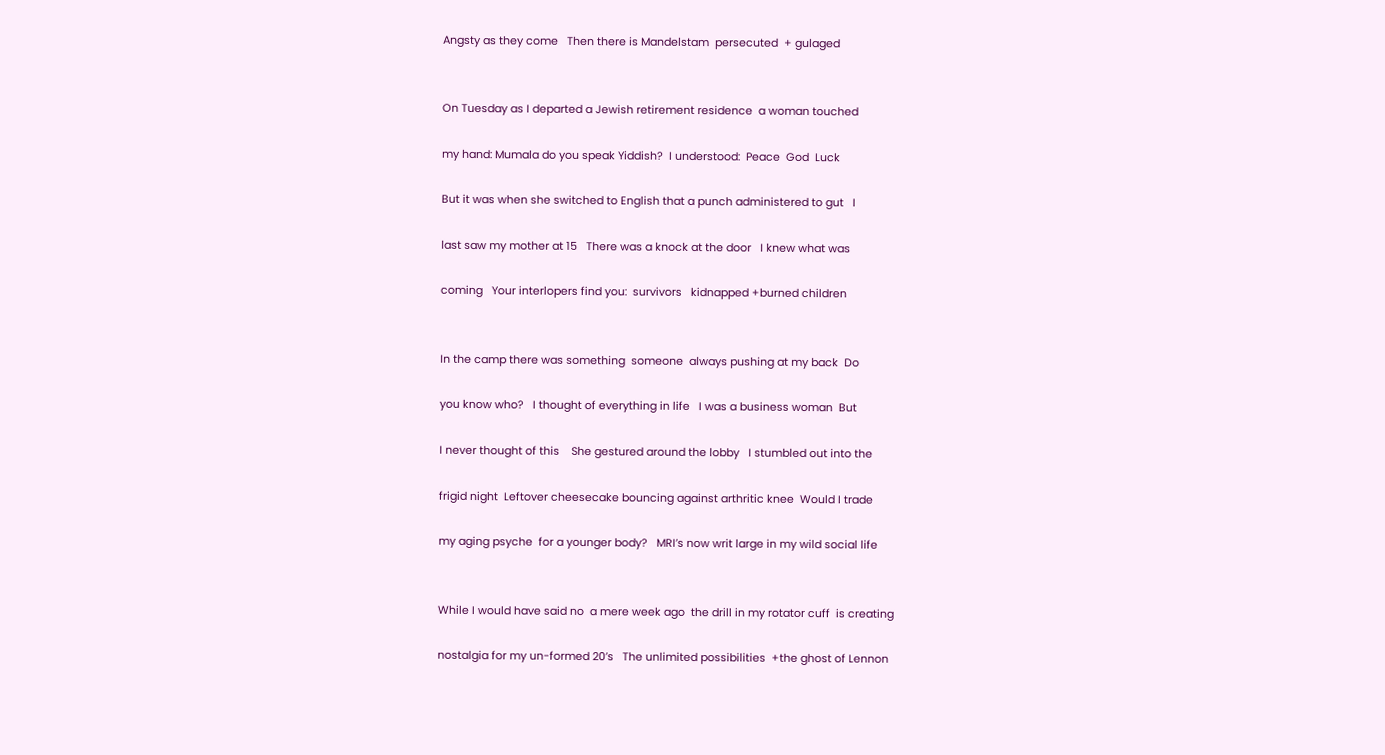Angsty as they come   Then there is Mandelstam  persecuted  + gulaged


On Tuesday as I departed a Jewish retirement residence  a woman touched

my hand: Mumala do you speak Yiddish?  I understood:  Peace  God  Luck

But it was when she switched to English that a punch administered to gut   I

last saw my mother at 15   There was a knock at the door   I knew what was

coming   Your interlopers find you:  survivors   kidnapped +burned children


In the camp there was something  someone  always pushing at my back  Do

you know who?   I thought of everything in life   I was a business woman  But

I never thought of this    She gestured around the lobby   I stumbled out into the

frigid night  Leftover cheesecake bouncing against arthritic knee  Would I trade

my aging psyche  for a younger body?   MRI’s now writ large in my wild social life


While I would have said no  a mere week ago  the drill in my rotator cuff  is creating

nostalgia for my un-formed 20’s   The unlimited possibilities  +the ghost of Lennon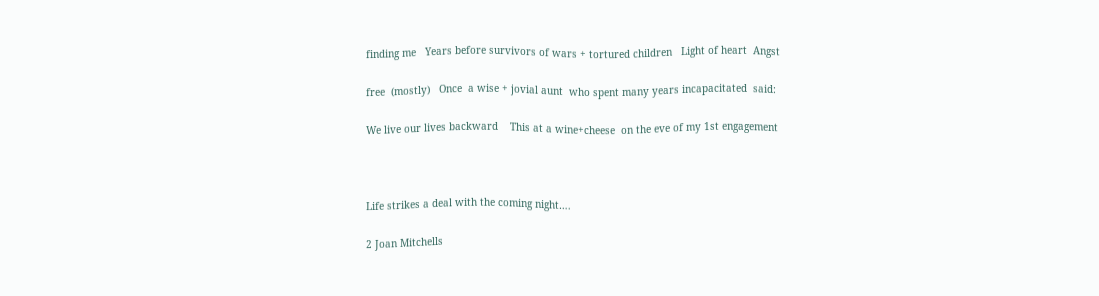finding me   Years before survivors of wars + tortured children   Light of heart  Angst

free  (mostly)   Once  a wise + jovial aunt  who spent many years incapacitated  said:

We live our lives backward    This at a wine+cheese  on the eve of my 1st engagement



Life strikes a deal with the coming night….

2 Joan Mitchells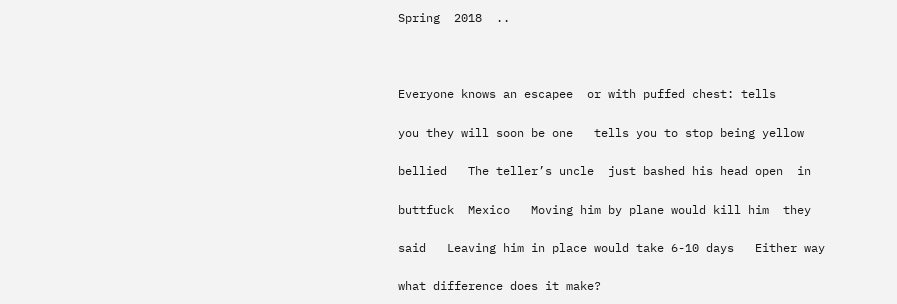Spring  2018  ..



Everyone knows an escapee  or with puffed chest: tells

you they will soon be one   tells you to stop being yellow

bellied   The teller’s uncle  just bashed his head open  in

buttfuck  Mexico   Moving him by plane would kill him  they

said   Leaving him in place would take 6-10 days   Either way

what difference does it make?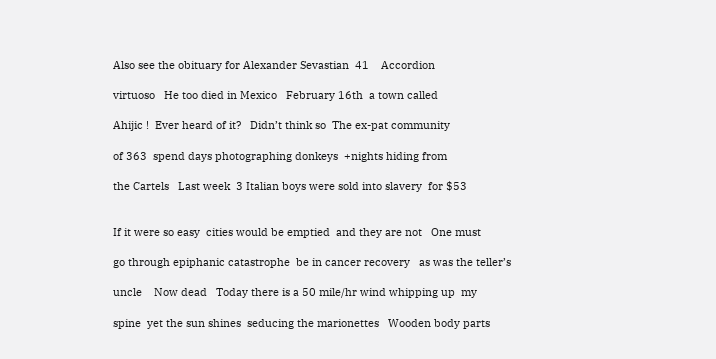Also see the obituary for Alexander Sevastian  41    Accordion

virtuoso   He too died in Mexico   February 16th  a town called

Ahijic !  Ever heard of it?   Didn’t think so  The ex-pat community

of 363  spend days photographing donkeys  +nights hiding from

the Cartels   Last week  3 Italian boys were sold into slavery  for $53


If it were so easy  cities would be emptied  and they are not   One must

go through epiphanic catastrophe  be in cancer recovery   as was the teller’s

uncle    Now dead   Today there is a 50 mile/hr wind whipping up  my

spine  yet the sun shines  seducing the marionettes   Wooden body parts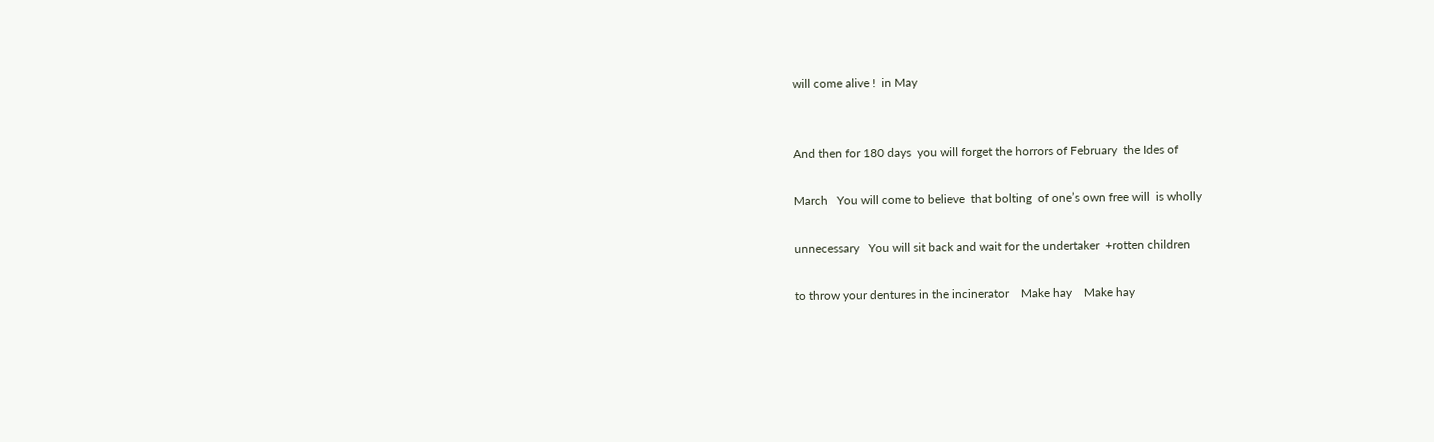will come alive !  in May


And then for 180 days  you will forget the horrors of February  the Ides of

March   You will come to believe  that bolting  of one’s own free will  is wholly

unnecessary   You will sit back and wait for the undertaker  +rotten children

to throw your dentures in the incinerator    Make hay    Make hay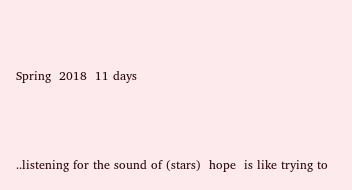Spring  2018  11 days



..listening for the sound of (stars)  hope  is like trying to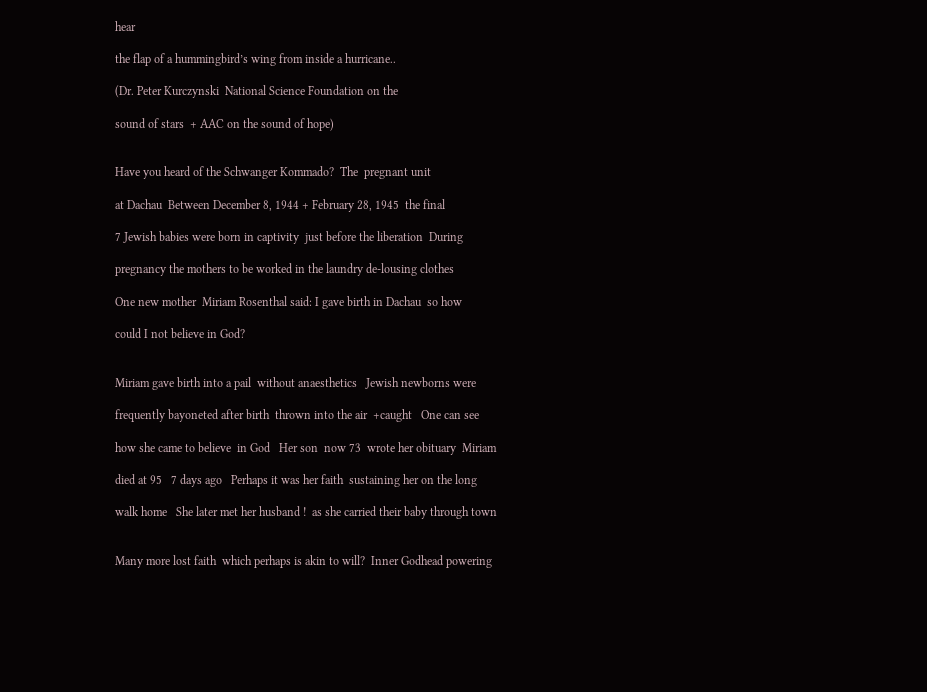hear

the flap of a hummingbird’s wing from inside a hurricane..

(Dr. Peter Kurczynski  National Science Foundation on the

sound of stars  + AAC on the sound of hope)


Have you heard of the Schwanger Kommado?  The  pregnant unit

at Dachau  Between December 8, 1944 + February 28, 1945  the final

7 Jewish babies were born in captivity  just before the liberation  During

pregnancy the mothers to be worked in the laundry de-lousing clothes

One new mother  Miriam Rosenthal said: I gave birth in Dachau  so how

could I not believe in God?


Miriam gave birth into a pail  without anaesthetics   Jewish newborns were

frequently bayoneted after birth  thrown into the air  +caught   One can see

how she came to believe  in God   Her son  now 73  wrote her obituary  Miriam

died at 95   7 days ago   Perhaps it was her faith  sustaining her on the long

walk home   She later met her husband !  as she carried their baby through town


Many more lost faith  which perhaps is akin to will?  Inner Godhead powering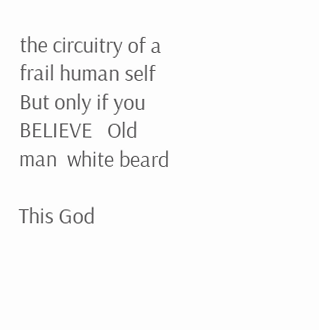the circuitry of a frail human self   But only if you BELIEVE   Old man  white beard

This God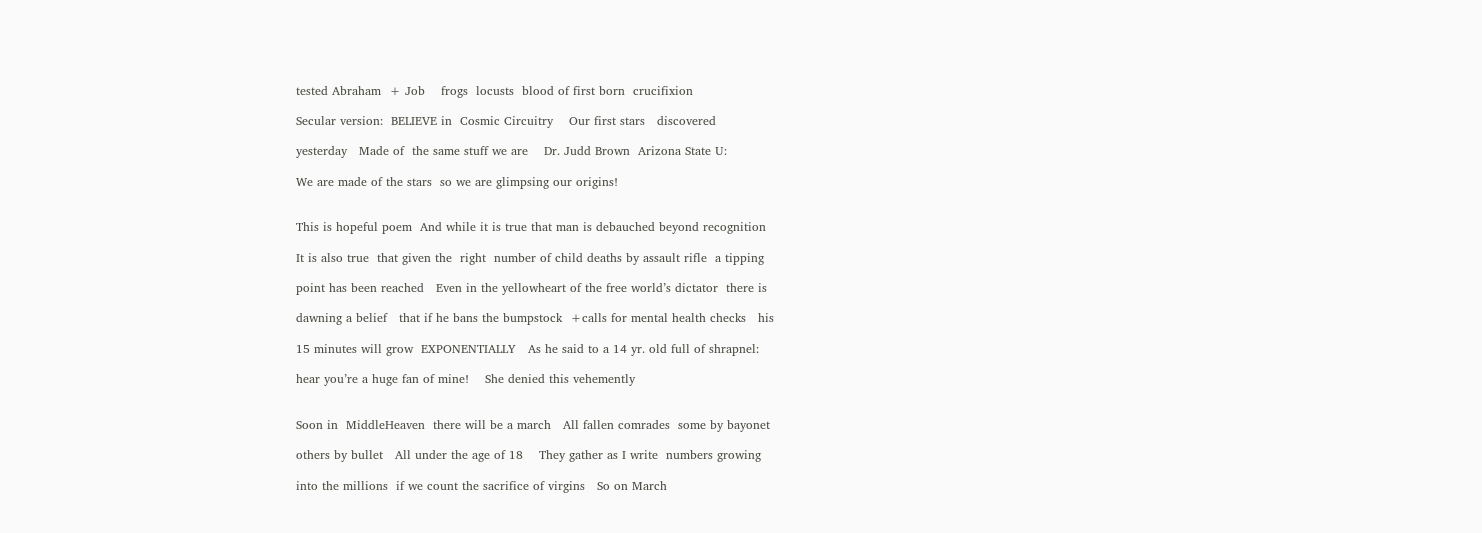tested Abraham  + Job    frogs  locusts  blood of first born  crucifixion

Secular version:  BELIEVE in  Cosmic Circuitry    Our first stars   discovered

yesterday   Made of  the same stuff we are    Dr. Judd Brown  Arizona State U:

We are made of the stars  so we are glimpsing our origins!


This is hopeful poem  And while it is true that man is debauched beyond recognition

It is also true  that given the  right  number of child deaths by assault rifle  a tipping

point has been reached   Even in the yellowheart of the free world’s dictator  there is

dawning a belief   that if he bans the bumpstock  +calls for mental health checks   his

15 minutes will grow  EXPONENTIALLY   As he said to a 14 yr. old full of shrapnel:

hear you’re a huge fan of mine!    She denied this vehemently


Soon in  MiddleHeaven  there will be a march   All fallen comrades  some by bayonet

others by bullet   All under the age of 18    They gather as I write  numbers growing

into the millions  if we count the sacrifice of virgins   So on March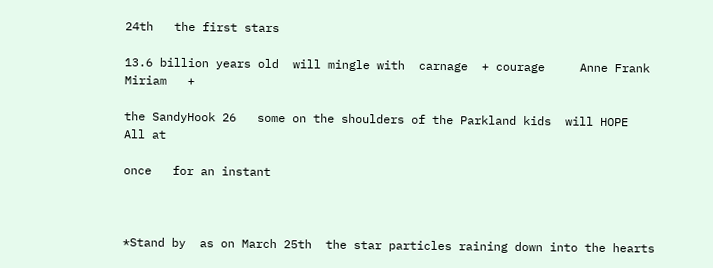24th   the first stars

13.6 billion years old  will mingle with  carnage  + courage     Anne Frank    Miriam   +

the SandyHook 26   some on the shoulders of the Parkland kids  will HOPE    All at

once   for an instant



*Stand by  as on March 25th  the star particles raining down into the hearts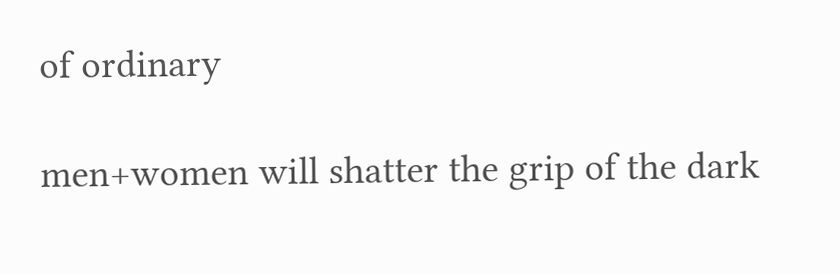of ordinary

men+women will shatter the grip of the dark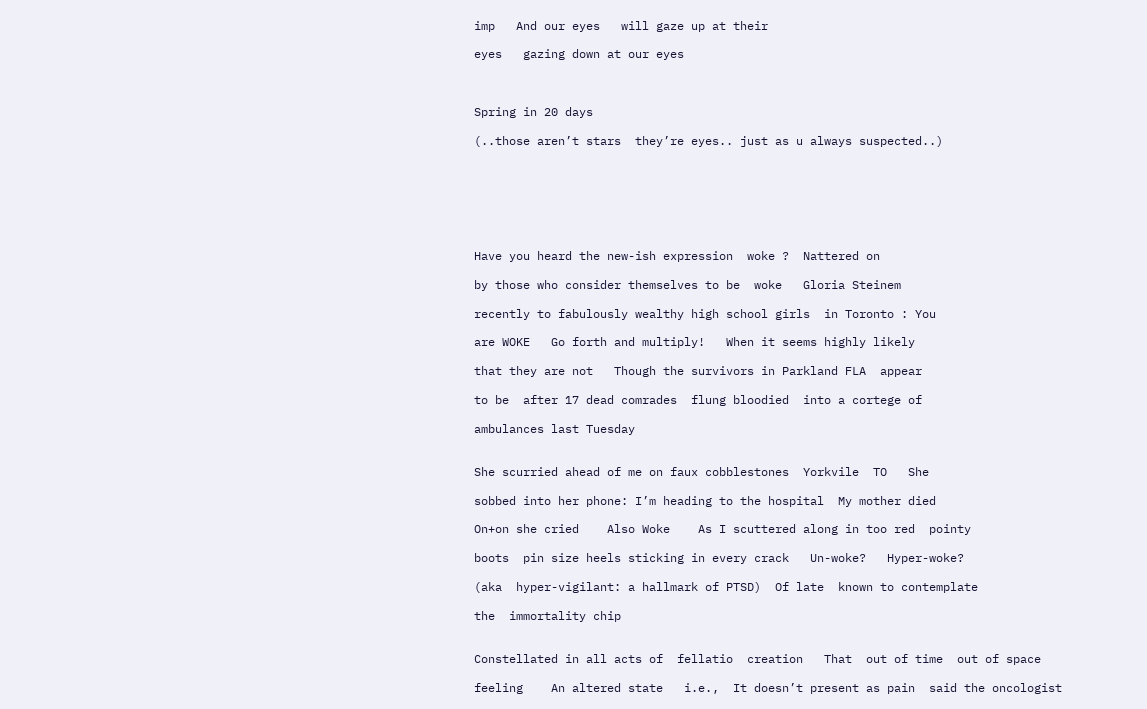imp   And our eyes   will gaze up at their

eyes   gazing down at our eyes



Spring in 20 days

(..those aren’t stars  they’re eyes.. just as u always suspected..)







Have you heard the new-ish expression  woke ?  Nattered on

by those who consider themselves to be  woke   Gloria Steinem

recently to fabulously wealthy high school girls  in Toronto : You

are WOKE   Go forth and multiply!   When it seems highly likely

that they are not   Though the survivors in Parkland FLA  appear

to be  after 17 dead comrades  flung bloodied  into a cortege of

ambulances last Tuesday


She scurried ahead of me on faux cobblestones  Yorkvile  TO   She

sobbed into her phone: I’m heading to the hospital  My mother died

On+on she cried    Also Woke    As I scuttered along in too red  pointy

boots  pin size heels sticking in every crack   Un-woke?   Hyper-woke?

(aka  hyper-vigilant: a hallmark of PTSD)  Of late  known to contemplate

the  immortality chip


Constellated in all acts of  fellatio  creation   That  out of time  out of space

feeling    An altered state   i.e.,  It doesn’t present as pain  said the oncologist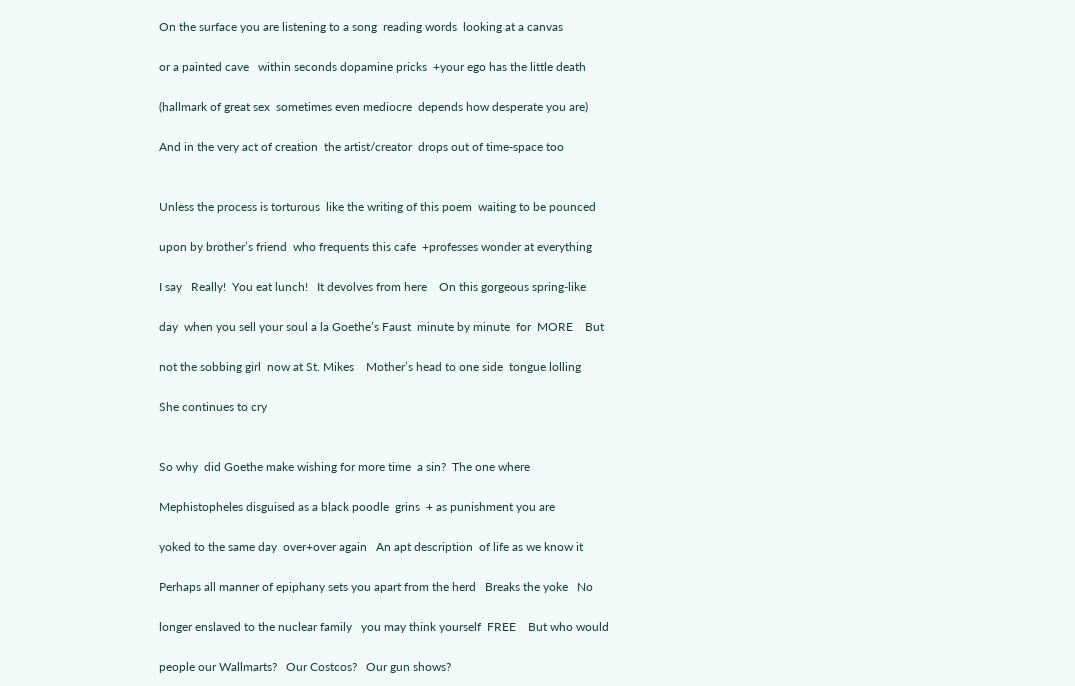On the surface you are listening to a song  reading words  looking at a canvas

or a painted cave   within seconds dopamine pricks  +your ego has the little death

(hallmark of great sex  sometimes even mediocre  depends how desperate you are)

And in the very act of creation  the artist/creator  drops out of time-space too


Unless the process is torturous  like the writing of this poem  waiting to be pounced

upon by brother’s friend  who frequents this cafe  +professes wonder at everything

I say   Really!  You eat lunch!   It devolves from here    On this gorgeous spring-like

day  when you sell your soul a la Goethe’s Faust  minute by minute  for  MORE    But

not the sobbing girl  now at St. Mikes    Mother’s head to one side  tongue lolling

She continues to cry


So why  did Goethe make wishing for more time  a sin?  The one where

Mephistopheles disguised as a black poodle  grins  + as punishment you are

yoked to the same day  over+over again   An apt description  of life as we know it

Perhaps all manner of epiphany sets you apart from the herd   Breaks the yoke   No

longer enslaved to the nuclear family   you may think yourself  FREE    But who would

people our Wallmarts?   Our Costcos?   Our gun shows?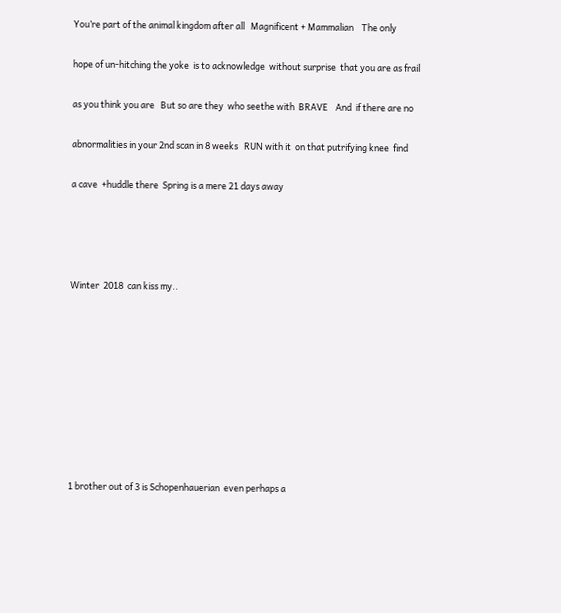You’re part of the animal kingdom after all   Magnificent + Mammalian    The only

hope of un-hitching the yoke  is to acknowledge  without surprise  that you are as frail

as you think you are   But so are they  who seethe with  BRAVE    And  if there are no

abnormalities in your 2nd scan in 8 weeks   RUN with it  on that putrifying knee  find

a cave  +huddle there  Spring is a mere 21 days away




Winter  2018  can kiss my..









1 brother out of 3 is Schopenhauerian  even perhaps a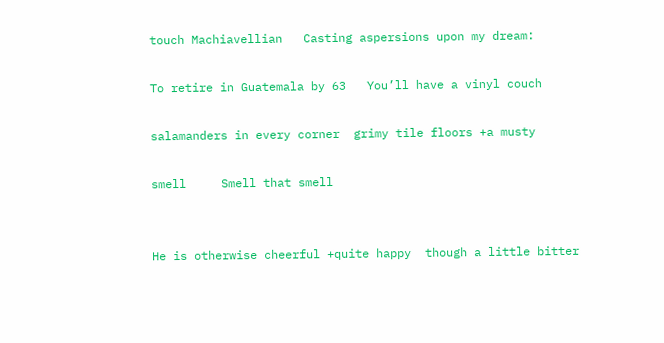touch Machiavellian   Casting aspersions upon my dream:

To retire in Guatemala by 63   You’ll have a vinyl couch

salamanders in every corner  grimy tile floors +a musty

smell     Smell that smell


He is otherwise cheerful +quite happy  though a little bitter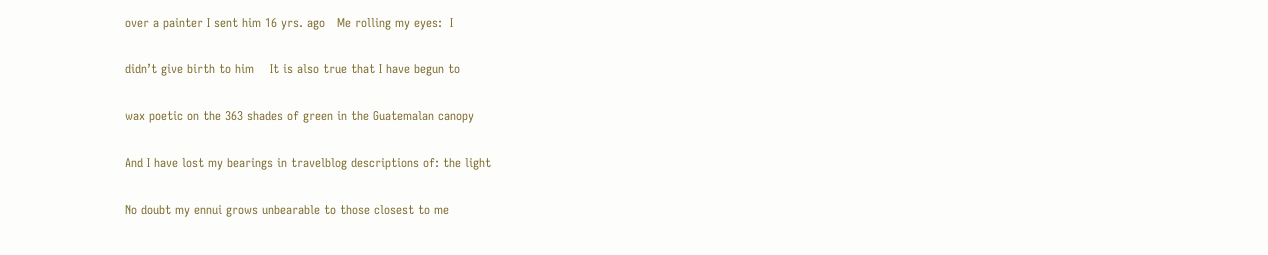over a painter I sent him 16 yrs. ago   Me rolling my eyes:  I

didn’t give birth to him    It is also true that I have begun to

wax poetic on the 363 shades of green in the Guatemalan canopy

And I have lost my bearings in travelblog descriptions of: the light

No doubt my ennui grows unbearable to those closest to me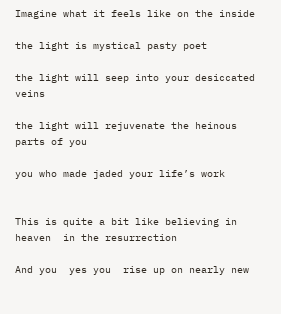Imagine what it feels like on the inside

the light is mystical pasty poet

the light will seep into your desiccated veins

the light will rejuvenate the heinous parts of you

you who made jaded your life’s work


This is quite a bit like believing in heaven  in the resurrection

And you  yes you  rise up on nearly new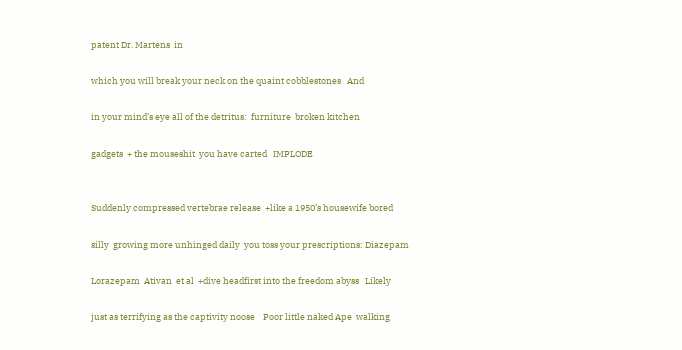patent Dr. Martens  in

which you will break your neck on the quaint cobblestones   And

in your mind’s eye all of the detritus:  furniture  broken kitchen

gadgets  + the mouseshit  you have carted   IMPLODE


Suddenly compressed vertebrae release  +like a 1950’s housewife bored

silly  growing more unhinged daily  you toss your prescriptions: Diazepam

Lorazepam  Ativan  et al  +dive headfirst into the freedom abyss   Likely

just as terrifying as the captivity noose    Poor little naked Ape  walking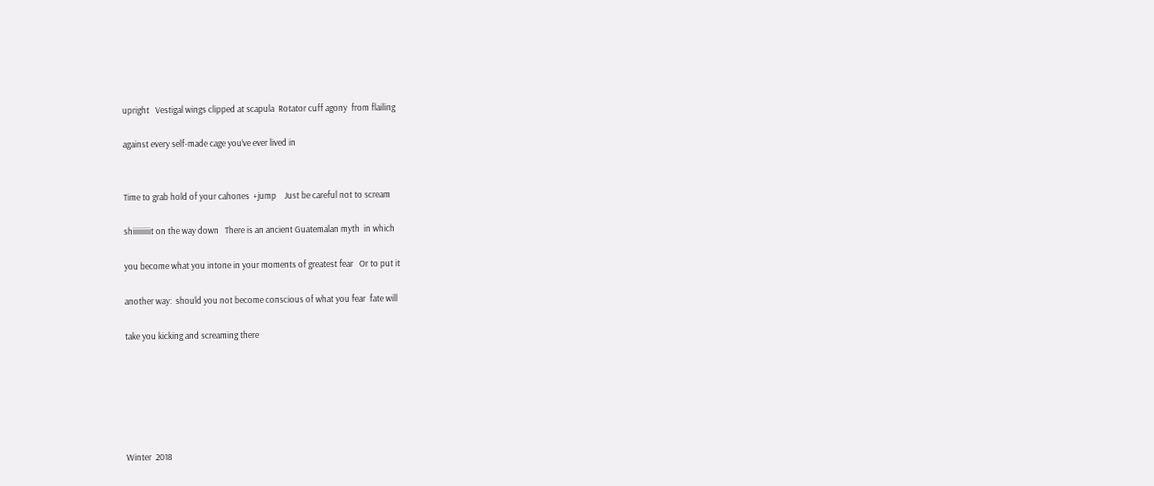upright   Vestigal wings clipped at scapula  Rotator cuff agony  from flailing

against every self-made cage you’ve ever lived in


Time to grab hold of your cahones  +jump    Just be careful not to scream

shiiiiiiiiit on the way down   There is an ancient Guatemalan myth  in which

you become what you intone in your moments of greatest fear   Or to put it

another way:  should you not become conscious of what you fear  fate will

take you kicking and screaming there






Winter  2018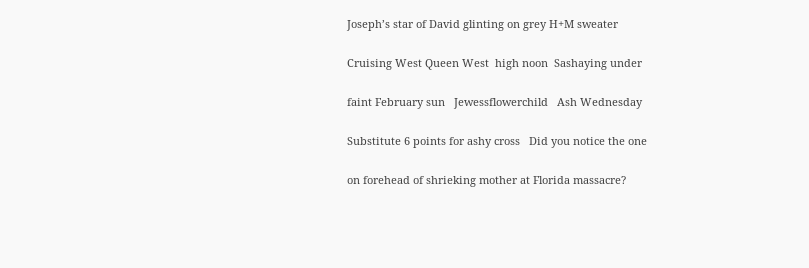Joseph’s star of David glinting on grey H+M sweater

Cruising West Queen West  high noon  Sashaying under

faint February sun   Jewessflowerchild   Ash Wednesday

Substitute 6 points for ashy cross   Did you notice the one

on forehead of shrieking mother at Florida massacre?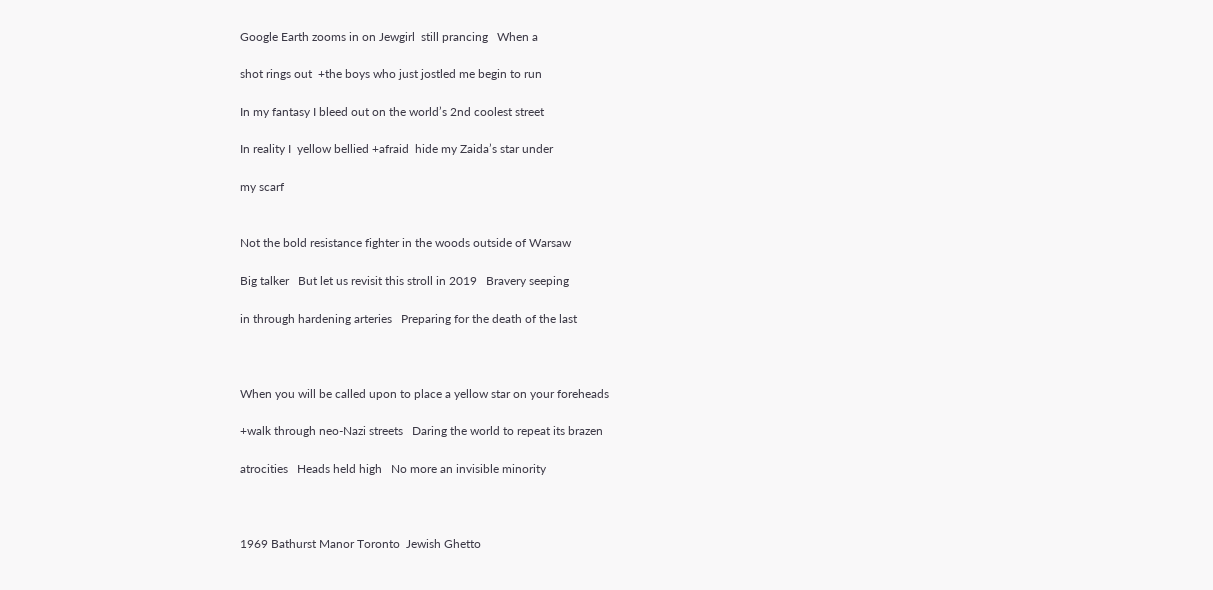Google Earth zooms in on Jewgirl  still prancing   When a

shot rings out  +the boys who just jostled me begin to run

In my fantasy I bleed out on the world’s 2nd coolest street

In reality I  yellow bellied +afraid  hide my Zaida’s star under

my scarf


Not the bold resistance fighter in the woods outside of Warsaw

Big talker   But let us revisit this stroll in 2019   Bravery seeping

in through hardening arteries   Preparing for the death of the last



When you will be called upon to place a yellow star on your foreheads

+walk through neo-Nazi streets   Daring the world to repeat its brazen

atrocities   Heads held high   No more an invisible minority



1969 Bathurst Manor Toronto  Jewish Ghetto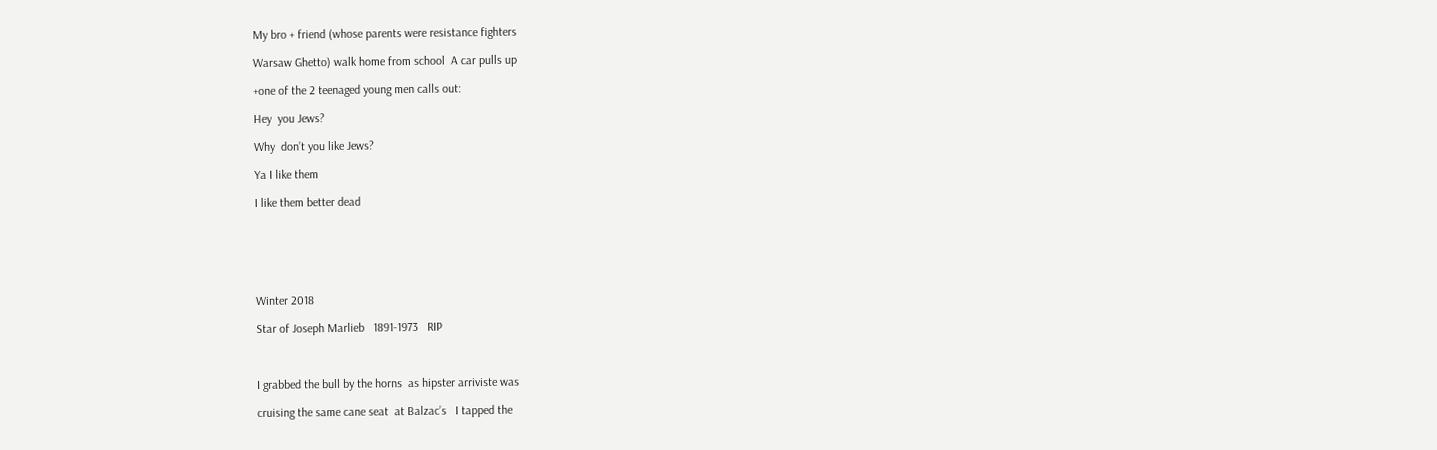My bro + friend (whose parents were resistance fighters

Warsaw Ghetto) walk home from school  A car pulls up

+one of the 2 teenaged young men calls out:

Hey  you Jews?

Why  don’t you like Jews?

Ya I like them

I like them better dead






Winter 2018

Star of Joseph Marlieb   1891-1973   RIP



I grabbed the bull by the horns  as hipster arriviste was

cruising the same cane seat  at Balzac’s   I tapped the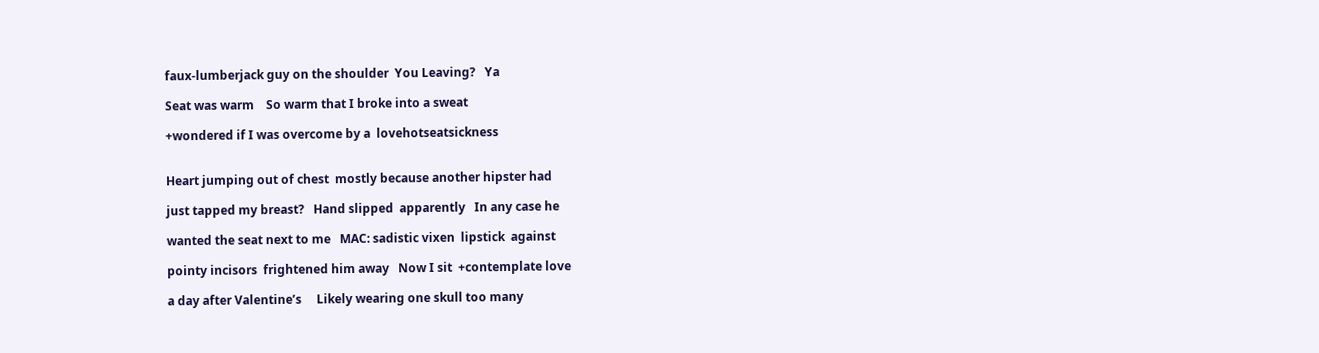faux-lumberjack guy on the shoulder  You Leaving?   Ya

Seat was warm    So warm that I broke into a sweat

+wondered if I was overcome by a  lovehotseatsickness


Heart jumping out of chest  mostly because another hipster had

just tapped my breast?   Hand slipped  apparently   In any case he

wanted the seat next to me   MAC: sadistic vixen  lipstick  against

pointy incisors  frightened him away   Now I sit  +contemplate love

a day after Valentine’s     Likely wearing one skull too many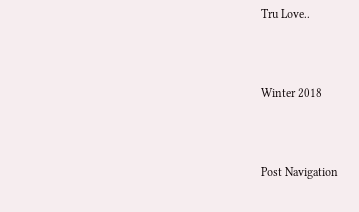Tru Love..



Winter 2018



Post Navigation